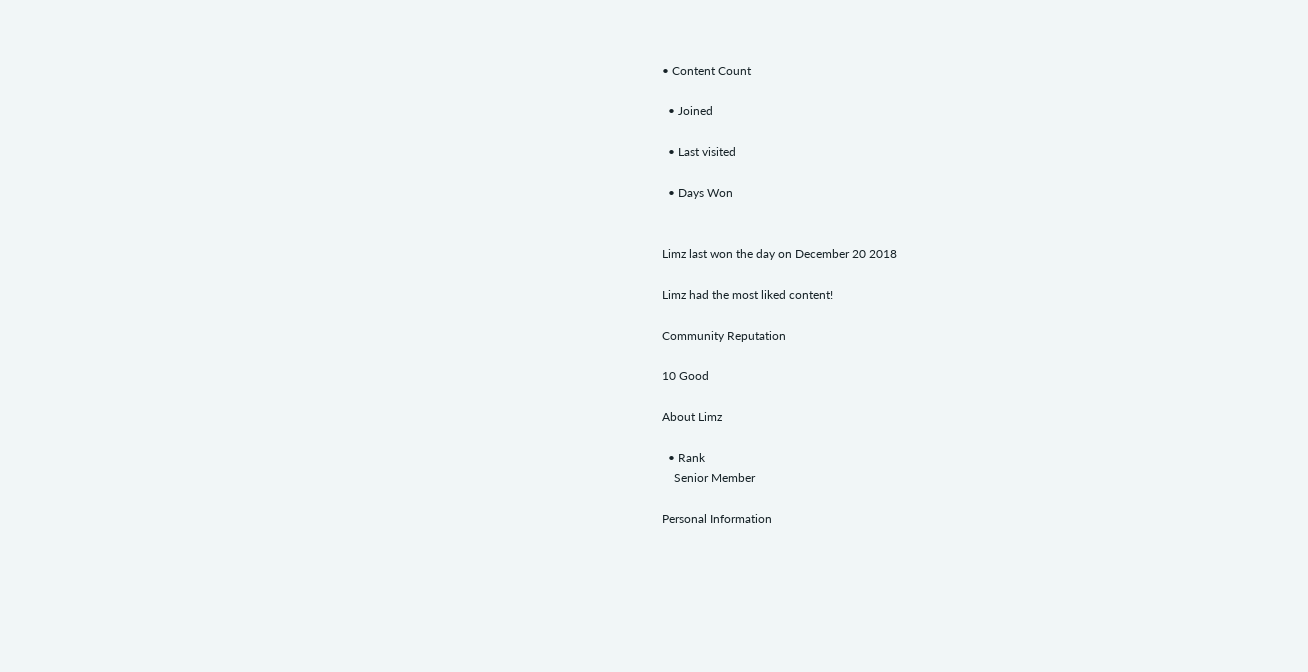• Content Count

  • Joined

  • Last visited

  • Days Won


Limz last won the day on December 20 2018

Limz had the most liked content!

Community Reputation

10 Good

About Limz

  • Rank
    Senior Member

Personal Information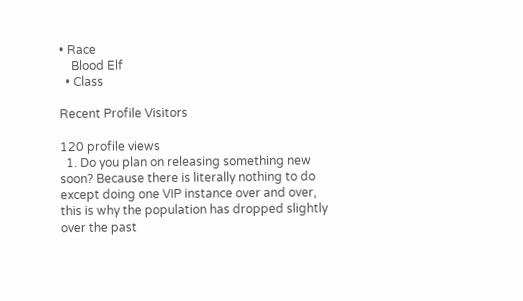• Race
    Blood Elf
  • Class

Recent Profile Visitors

120 profile views
  1. Do you plan on releasing something new soon? Because there is literally nothing to do except doing one VIP instance over and over, this is why the population has dropped slightly over the past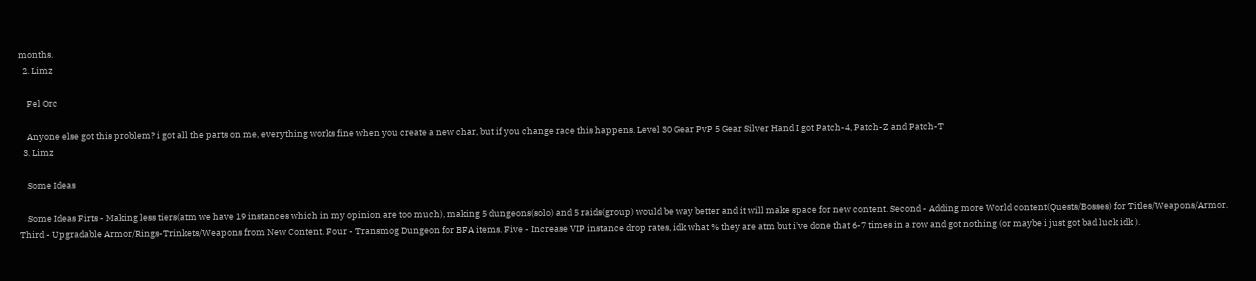months.
  2. Limz

    Fel Orc

    Anyone else got this problem? i got all the parts on me, everything works fine when you create a new char, but if you change race this happens. Level 30 Gear PvP 5 Gear Silver Hand I got Patch-4, Patch-Z and Patch-T
  3. Limz

    Some Ideas

    Some Ideas Firts - Making less tiers(atm we have 19 instances which in my opinion are too much), making 5 dungeons(solo) and 5 raids(group) would be way better and it will make space for new content. Second - Adding more World content(Quests/Bosses) for Titles/Weapons/Armor. Third - Upgradable Armor/Rings-Trinkets/Weapons from New Content. Four - Transmog Dungeon for BFA items. Five - Increase VIP instance drop rates, idk what % they are atm but i've done that 6-7 times in a row and got nothing (or maybe i just got bad luck idk ).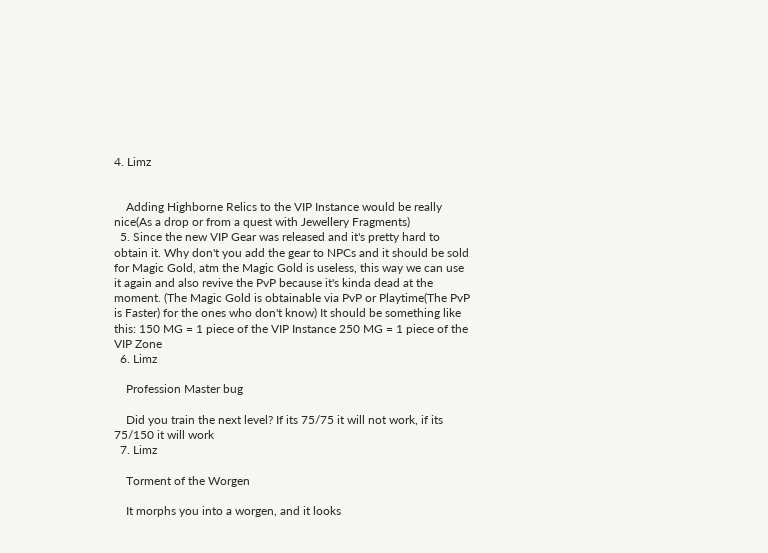4. Limz


    Adding Highborne Relics to the VIP Instance would be really nice(As a drop or from a quest with Jewellery Fragments)
  5. Since the new VIP Gear was released and it's pretty hard to obtain it. Why don't you add the gear to NPCs and it should be sold for Magic Gold, atm the Magic Gold is useless, this way we can use it again and also revive the PvP because it's kinda dead at the moment. (The Magic Gold is obtainable via PvP or Playtime(The PvP is Faster) for the ones who don't know) It should be something like this: 150 MG = 1 piece of the VIP Instance 250 MG = 1 piece of the VIP Zone
  6. Limz

    Profession Master bug

    Did you train the next level? If its 75/75 it will not work, if its 75/150 it will work
  7. Limz

    Torment of the Worgen

    It morphs you into a worgen, and it looks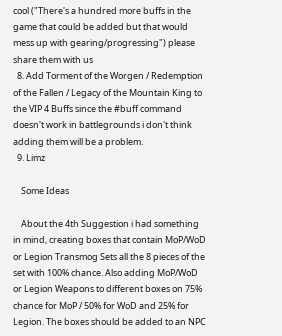cool ("There's a hundred more buffs in the game that could be added but that would mess up with gearing/progressing") please share them with us
  8. Add Torment of the Worgen / Redemption of the Fallen / Legacy of the Mountain King to the VIP 4 Buffs since the #buff command doesn't work in battlegrounds i don't think adding them will be a problem.
  9. Limz

    Some Ideas

    About the 4th Suggestion i had something in mind, creating boxes that contain MoP/WoD or Legion Transmog Sets all the 8 pieces of the set with 100% chance. Also adding MoP/WoD or Legion Weapons to different boxes on 75% chance for MoP / 50% for WoD and 25% for Legion. The boxes should be added to an NPC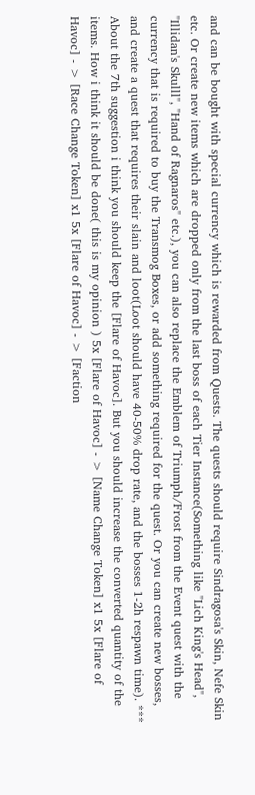and can be bought with special currency which is rewarded from Quests. The quests should require Sindragosa's Skin, Nefe Skin etc. Or create new items which are dropped only from the last boss of each Tier Instance(Something like "Lich King's Head", "Illidan's Skulll", "Hand of Ragnaros" etc.), you can also replace the Emblem of Triumph/Frost from the Event quest with the currency that is required to buy the Transmog Boxes, or add something required for the quest. Or you can create new bosses, and create a quest that requires their slain and loot(Loot should have 40-50% drop rate, and the bosses 1-2h respawn time). *** About the 7th suggestion i think you should keep the [Flare of Havoc]. But you should increase the converted quantity of the items. How i think it should be done( this is my opinion ) 5x [Flare of Havoc] - > [Name Change Token] x1 5x [Flare of Havoc] - > [Race Change Token] x1 5x [Flare of Havoc] - > [Faction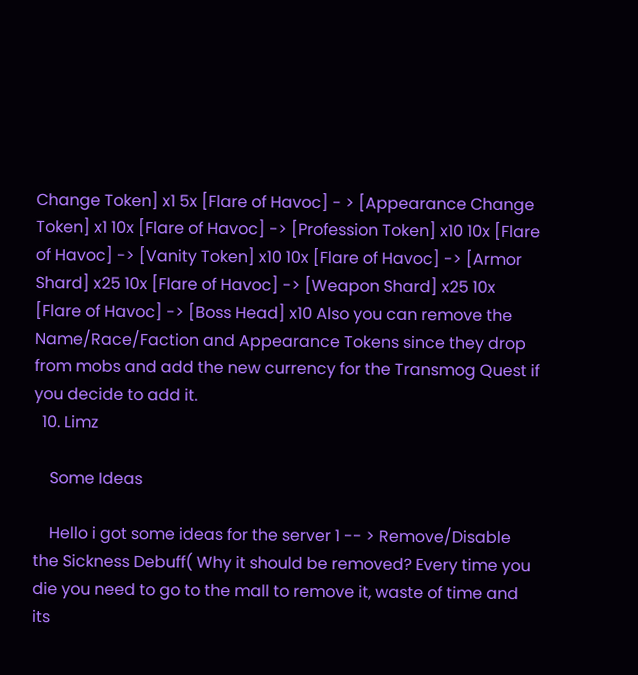Change Token] x1 5x [Flare of Havoc] - > [Appearance Change Token] x1 10x [Flare of Havoc] -> [Profession Token] x10 10x [Flare of Havoc] -> [Vanity Token] x10 10x [Flare of Havoc] -> [Armor Shard] x25 10x [Flare of Havoc] -> [Weapon Shard] x25 10x [Flare of Havoc] -> [Boss Head] x10 Also you can remove the Name/Race/Faction and Appearance Tokens since they drop from mobs and add the new currency for the Transmog Quest if you decide to add it.
  10. Limz

    Some Ideas

    Hello i got some ideas for the server 1 -- > Remove/Disable the Sickness Debuff( Why it should be removed? Every time you die you need to go to the mall to remove it, waste of time and its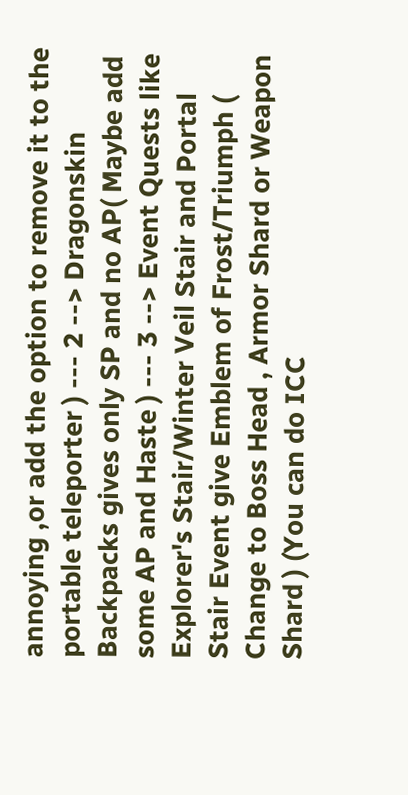annoying ,or add the option to remove it to the portable teleporter ) --- 2 --> Dragonskin Backpacks gives only SP and no AP( Maybe add some AP and Haste ) --- 3 --> Event Quests like Explorer's Stair/Winter Veil Stair and Portal Stair Event give Emblem of Frost/Triumph ( Change to Boss Head , Armor Shard or Weapon Shard ) (You can do ICC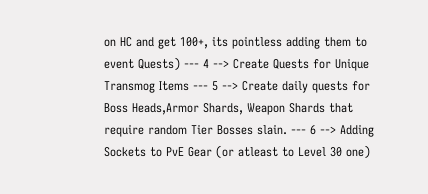on HC and get 100+, its pointless adding them to event Quests) --- 4 --> Create Quests for Unique Transmog Items --- 5 --> Create daily quests for Boss Heads,Armor Shards, Weapon Shards that require random Tier Bosses slain. --- 6 --> Adding Sockets to PvE Gear (or atleast to Level 30 one)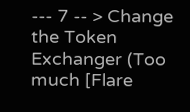--- 7 -- > Change the Token Exchanger (Too much [Flare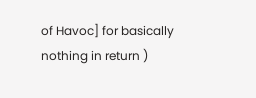of Havoc] for basically nothing in return )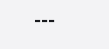---